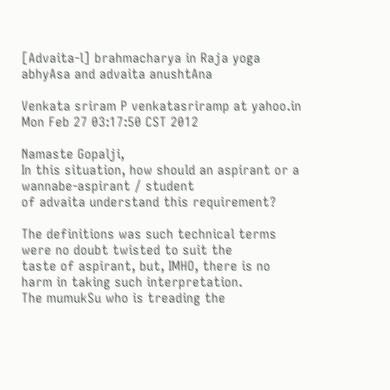[Advaita-l] brahmacharya in Raja yoga abhyAsa and advaita anushtAna

Venkata sriram P venkatasriramp at yahoo.in
Mon Feb 27 03:17:50 CST 2012

Namaste Gopalji,
In this situation, how should an aspirant or a wannabe-aspirant / student
of advaita understand this requirement?

The definitions was such technical terms were no doubt twisted to suit the
taste of aspirant, but, IMHO, there is no harm in taking such interpretation.
The mumukSu who is treading the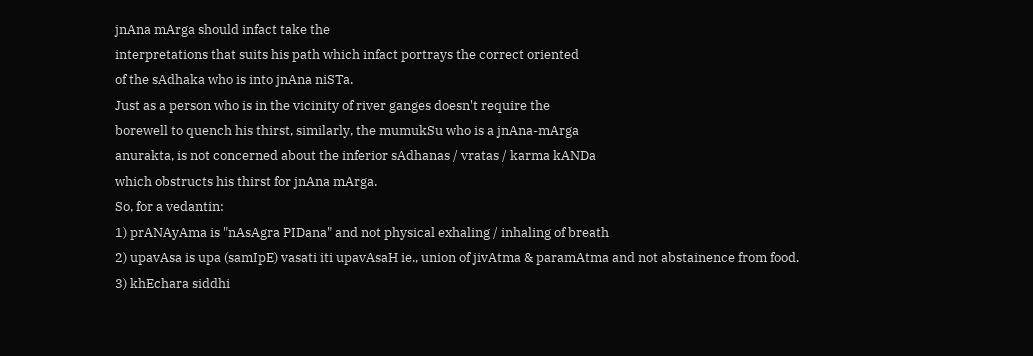jnAna mArga should infact take the
interpretations that suits his path which infact portrays the correct oriented
of the sAdhaka who is into jnAna niSTa.
Just as a person who is in the vicinity of river ganges doesn't require the
borewell to quench his thirst, similarly, the mumukSu who is a jnAna-mArga
anurakta, is not concerned about the inferior sAdhanas / vratas / karma kANDa
which obstructs his thirst for jnAna mArga.
So, for a vedantin:
1) prANAyAma is "nAsAgra PIDana" and not physical exhaling / inhaling of breath
2) upavAsa is upa (samIpE) vasati iti upavAsaH ie., union of jivAtma & paramAtma and not abstainence from food.
3) khEchara siddhi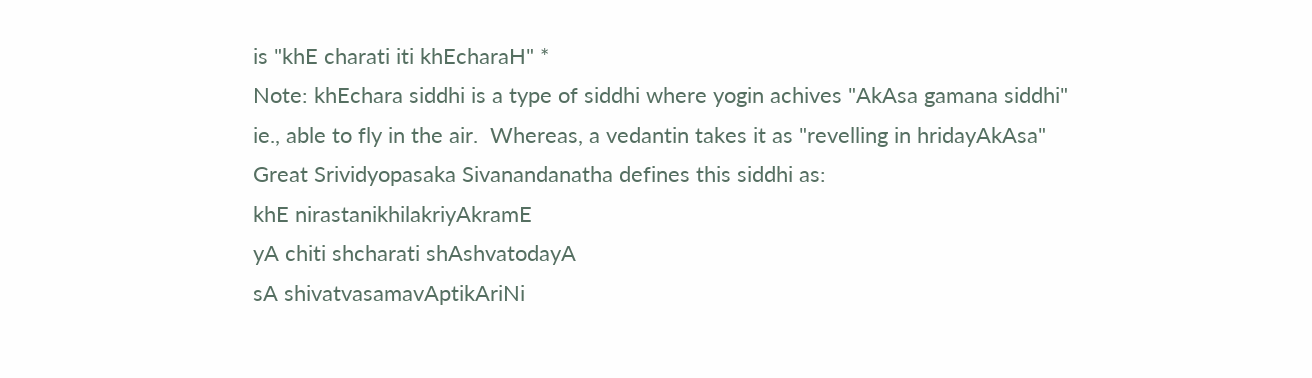is "khE charati iti khEcharaH" *
Note: khEchara siddhi is a type of siddhi where yogin achives "AkAsa gamana siddhi"
ie., able to fly in the air.  Whereas, a vedantin takes it as "revelling in hridayAkAsa"
Great Srividyopasaka Sivanandanatha defines this siddhi as:
khE nirastanikhilakriyAkramE
yA chiti shcharati shAshvatodayA
sA shivatvasamavAptikAriNi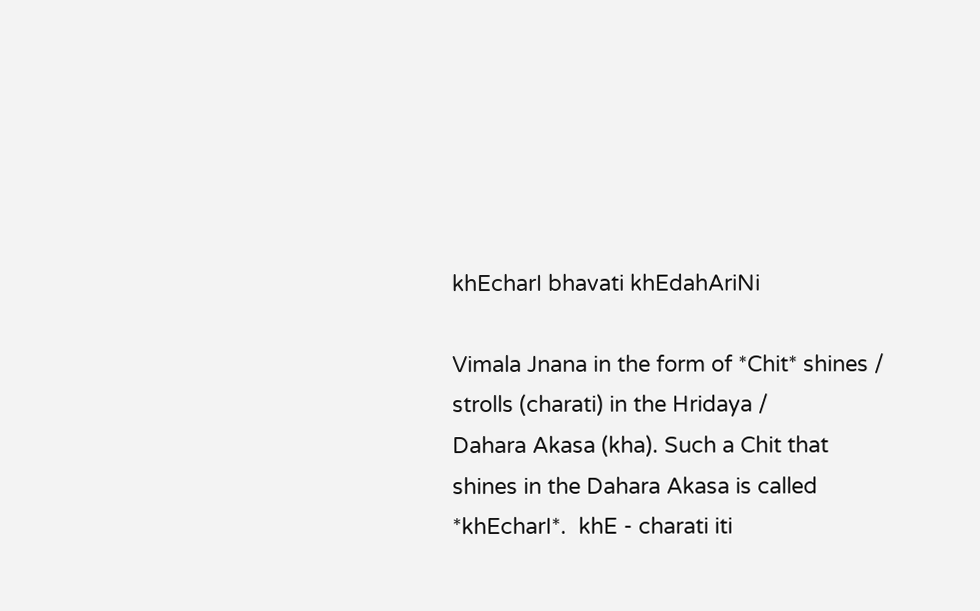khEcharI bhavati khEdahAriNi

Vimala Jnana in the form of *Chit* shines / strolls (charati) in the Hridaya /
Dahara Akasa (kha). Such a Chit that shines in the Dahara Akasa is called *khEcharI*.  khE - charati iti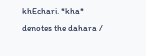khEchari. *kha* denotes the dahara /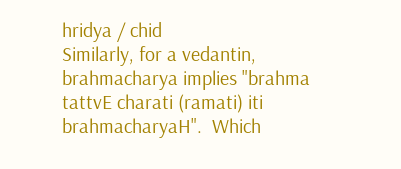hridya / chid
Similarly, for a vedantin, brahmacharya implies "brahma tattvE charati (ramati) iti
brahmacharyaH".  Which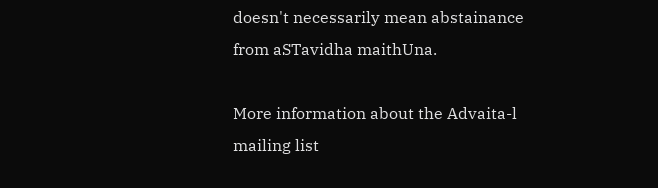doesn't necessarily mean abstainance from aSTavidha maithUna.

More information about the Advaita-l mailing list